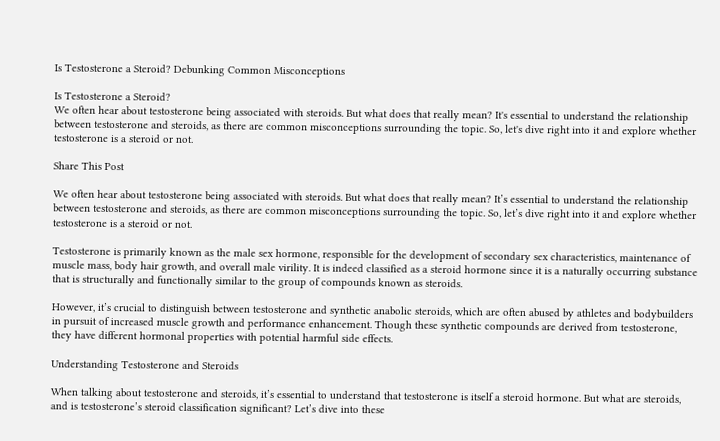Is Testosterone a Steroid? Debunking Common Misconceptions

Is Testosterone a Steroid?
We often hear about testosterone being associated with steroids. But what does that really mean? It's essential to understand the relationship between testosterone and steroids, as there are common misconceptions surrounding the topic. So, let's dive right into it and explore whether testosterone is a steroid or not.

Share This Post

We often hear about testosterone being associated with steroids. But what does that really mean? It’s essential to understand the relationship between testosterone and steroids, as there are common misconceptions surrounding the topic. So, let’s dive right into it and explore whether testosterone is a steroid or not.

Testosterone is primarily known as the male sex hormone, responsible for the development of secondary sex characteristics, maintenance of muscle mass, body hair growth, and overall male virility. It is indeed classified as a steroid hormone since it is a naturally occurring substance that is structurally and functionally similar to the group of compounds known as steroids.

However, it’s crucial to distinguish between testosterone and synthetic anabolic steroids, which are often abused by athletes and bodybuilders in pursuit of increased muscle growth and performance enhancement. Though these synthetic compounds are derived from testosterone, they have different hormonal properties with potential harmful side effects.

Understanding Testosterone and Steroids

When talking about testosterone and steroids, it’s essential to understand that testosterone is itself a steroid hormone. But what are steroids, and is testosterone’s steroid classification significant? Let’s dive into these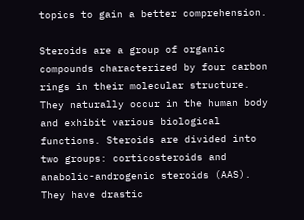topics to gain a better comprehension.

Steroids are a group of organic compounds characterized by four carbon rings in their molecular structure. They naturally occur in the human body and exhibit various biological functions. Steroids are divided into two groups: corticosteroids and anabolic-androgenic steroids (AAS). They have drastic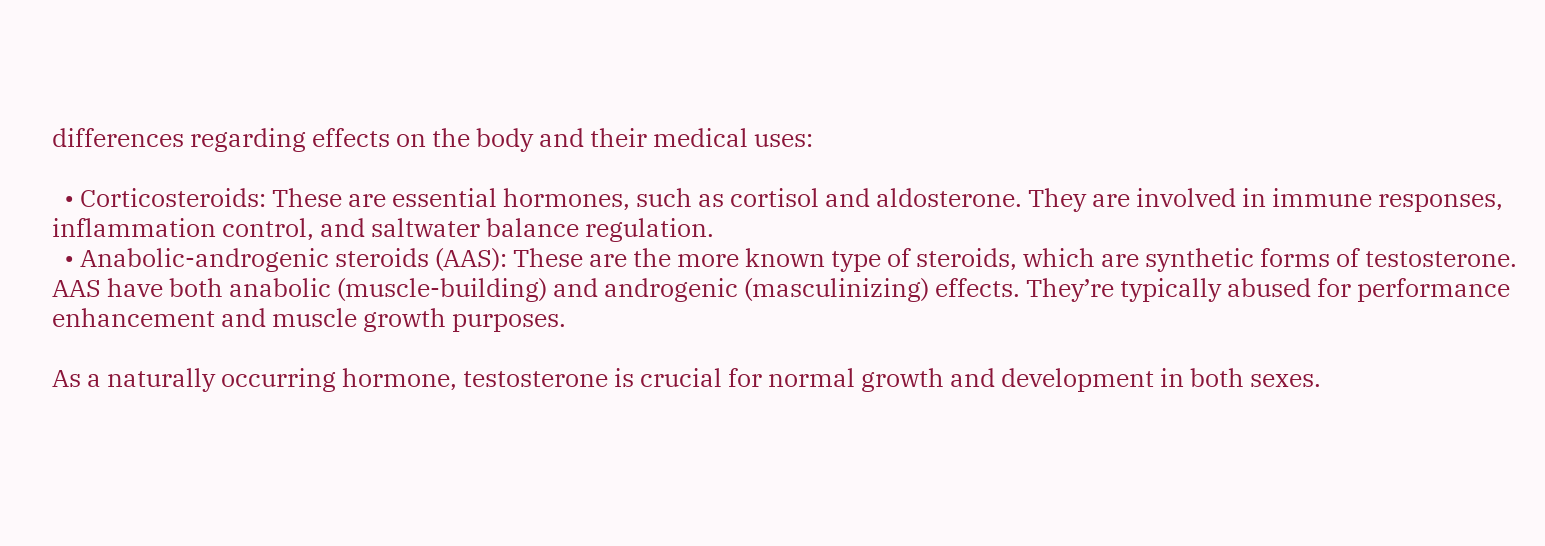differences regarding effects on the body and their medical uses:

  • Corticosteroids: These are essential hormones, such as cortisol and aldosterone. They are involved in immune responses, inflammation control, and saltwater balance regulation.
  • Anabolic-androgenic steroids (AAS): These are the more known type of steroids, which are synthetic forms of testosterone. AAS have both anabolic (muscle-building) and androgenic (masculinizing) effects. They’re typically abused for performance enhancement and muscle growth purposes.

As a naturally occurring hormone, testosterone is crucial for normal growth and development in both sexes.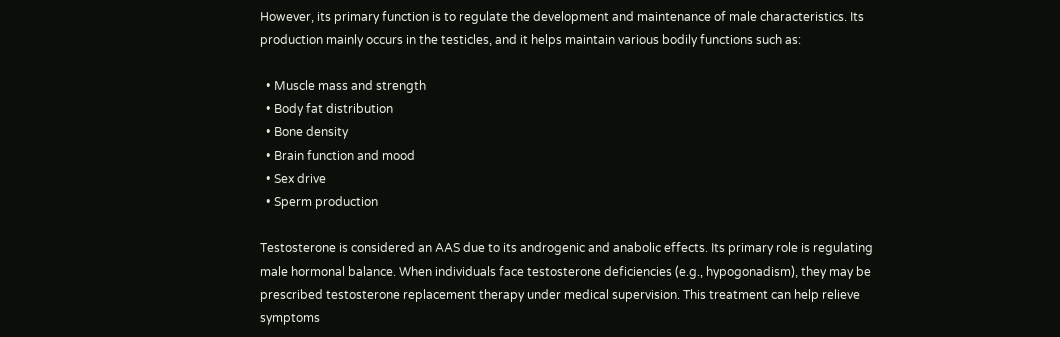However, its primary function is to regulate the development and maintenance of male characteristics. Its production mainly occurs in the testicles, and it helps maintain various bodily functions such as:

  • Muscle mass and strength
  • Body fat distribution
  • Bone density
  • Brain function and mood
  • Sex drive
  • Sperm production

Testosterone is considered an AAS due to its androgenic and anabolic effects. Its primary role is regulating male hormonal balance. When individuals face testosterone deficiencies (e.g., hypogonadism), they may be prescribed testosterone replacement therapy under medical supervision. This treatment can help relieve symptoms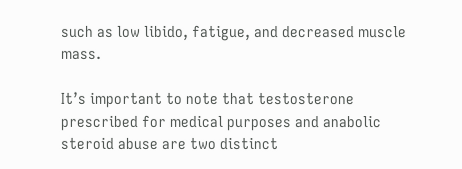such as low libido, fatigue, and decreased muscle mass.

It’s important to note that testosterone prescribed for medical purposes and anabolic steroid abuse are two distinct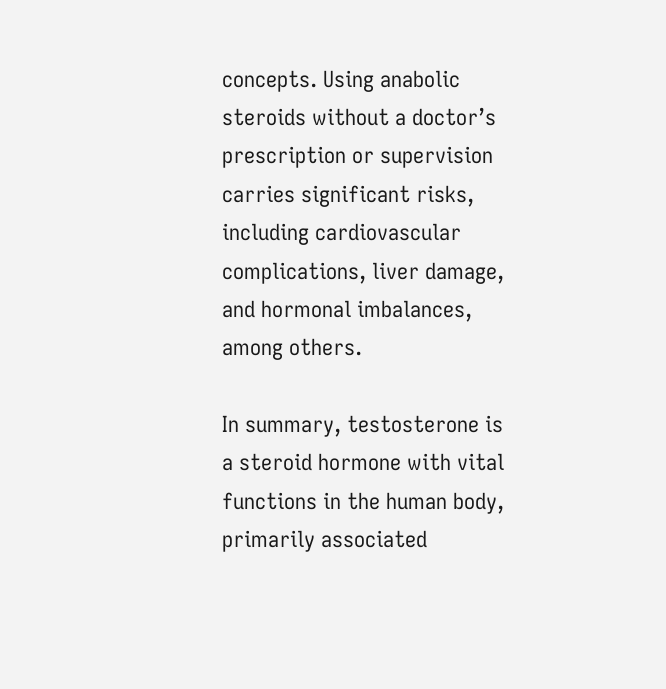concepts. Using anabolic steroids without a doctor’s prescription or supervision carries significant risks, including cardiovascular complications, liver damage, and hormonal imbalances, among others.

In summary, testosterone is a steroid hormone with vital functions in the human body, primarily associated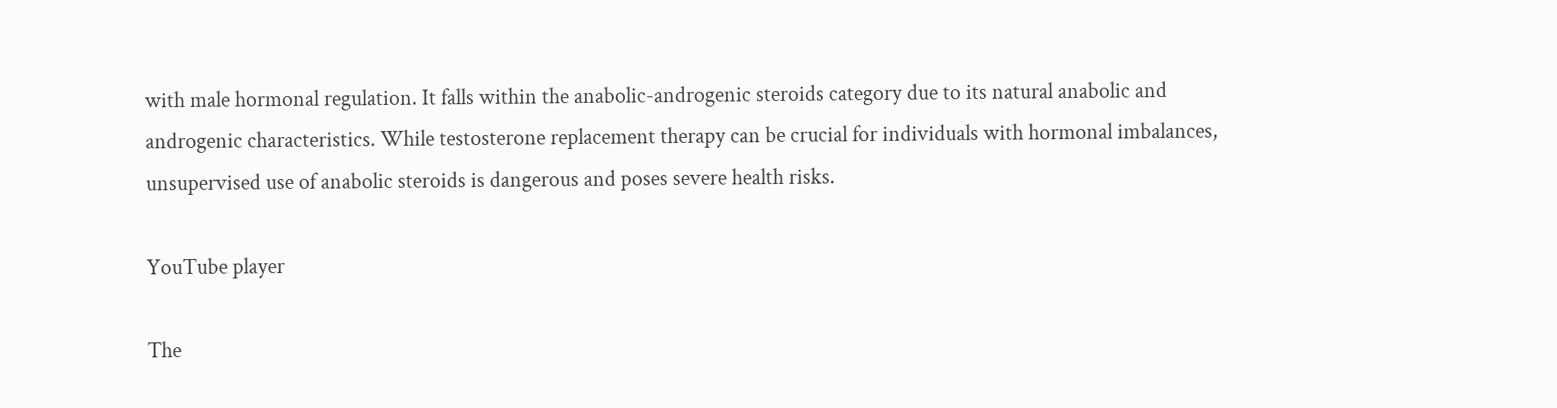with male hormonal regulation. It falls within the anabolic-androgenic steroids category due to its natural anabolic and androgenic characteristics. While testosterone replacement therapy can be crucial for individuals with hormonal imbalances, unsupervised use of anabolic steroids is dangerous and poses severe health risks.

YouTube player

The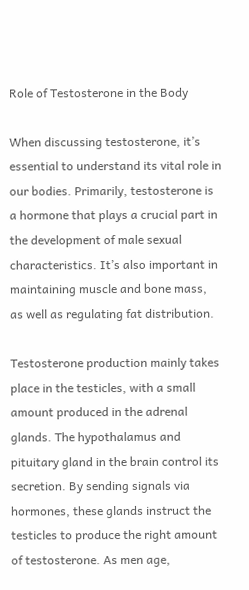Role of Testosterone in the Body

When discussing testosterone, it’s essential to understand its vital role in our bodies. Primarily, testosterone is a hormone that plays a crucial part in the development of male sexual characteristics. It’s also important in maintaining muscle and bone mass, as well as regulating fat distribution.

Testosterone production mainly takes place in the testicles, with a small amount produced in the adrenal glands. The hypothalamus and pituitary gland in the brain control its secretion. By sending signals via hormones, these glands instruct the testicles to produce the right amount of testosterone. As men age,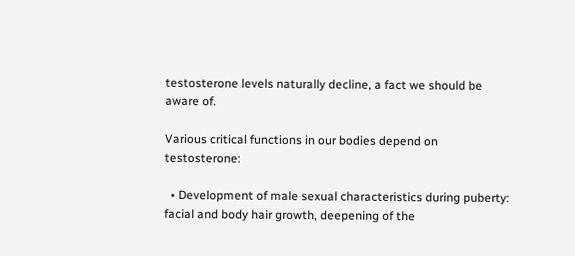testosterone levels naturally decline, a fact we should be aware of.

Various critical functions in our bodies depend on testosterone:

  • Development of male sexual characteristics during puberty: facial and body hair growth, deepening of the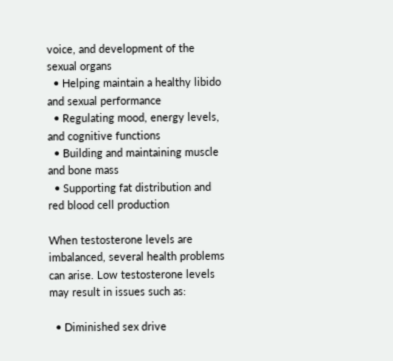voice, and development of the sexual organs
  • Helping maintain a healthy libido and sexual performance
  • Regulating mood, energy levels, and cognitive functions
  • Building and maintaining muscle and bone mass
  • Supporting fat distribution and red blood cell production

When testosterone levels are imbalanced, several health problems can arise. Low testosterone levels may result in issues such as:

  • Diminished sex drive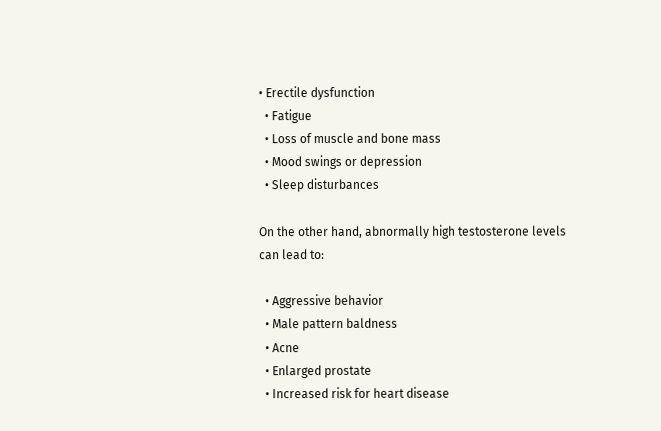• Erectile dysfunction
  • Fatigue
  • Loss of muscle and bone mass
  • Mood swings or depression
  • Sleep disturbances

On the other hand, abnormally high testosterone levels can lead to:

  • Aggressive behavior
  • Male pattern baldness
  • Acne
  • Enlarged prostate
  • Increased risk for heart disease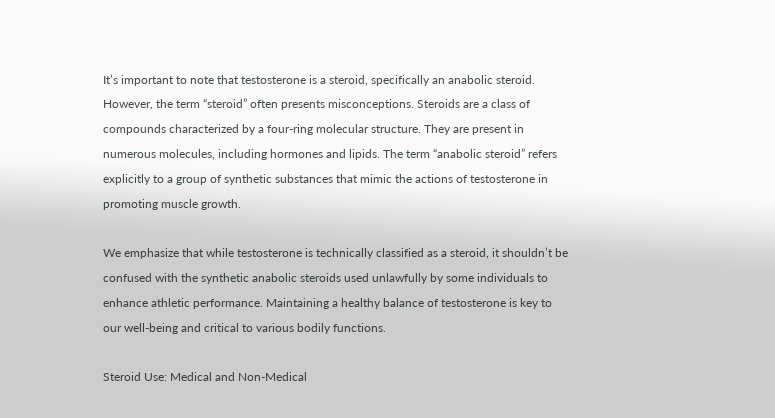It’s important to note that testosterone is a steroid, specifically an anabolic steroid. However, the term “steroid” often presents misconceptions. Steroids are a class of compounds characterized by a four-ring molecular structure. They are present in numerous molecules, including hormones and lipids. The term “anabolic steroid” refers explicitly to a group of synthetic substances that mimic the actions of testosterone in promoting muscle growth.

We emphasize that while testosterone is technically classified as a steroid, it shouldn’t be confused with the synthetic anabolic steroids used unlawfully by some individuals to enhance athletic performance. Maintaining a healthy balance of testosterone is key to our well-being and critical to various bodily functions.

Steroid Use: Medical and Non-Medical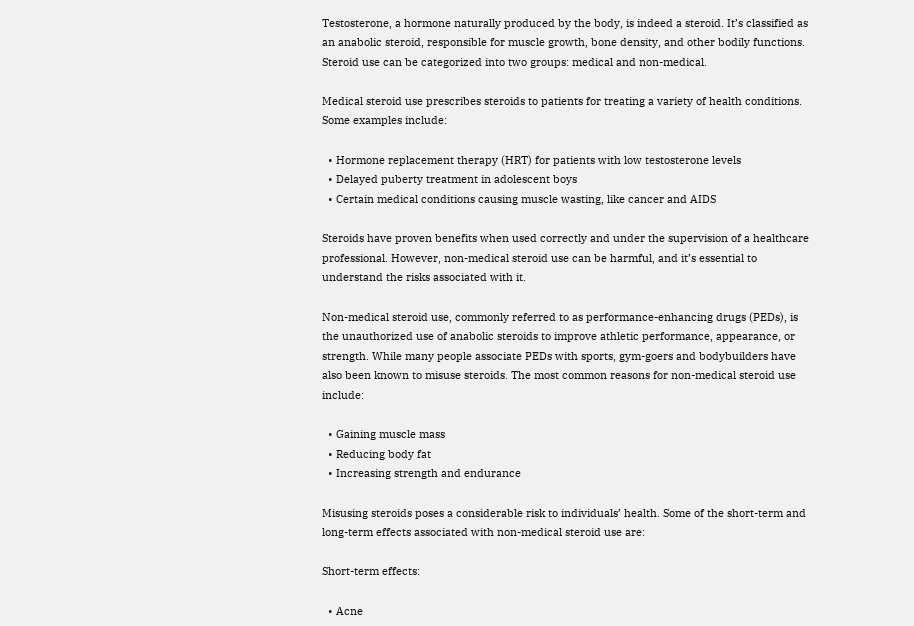Testosterone, a hormone naturally produced by the body, is indeed a steroid. It’s classified as an anabolic steroid, responsible for muscle growth, bone density, and other bodily functions. Steroid use can be categorized into two groups: medical and non-medical.

Medical steroid use prescribes steroids to patients for treating a variety of health conditions. Some examples include:

  • Hormone replacement therapy (HRT) for patients with low testosterone levels
  • Delayed puberty treatment in adolescent boys
  • Certain medical conditions causing muscle wasting, like cancer and AIDS

Steroids have proven benefits when used correctly and under the supervision of a healthcare professional. However, non-medical steroid use can be harmful, and it’s essential to understand the risks associated with it.

Non-medical steroid use, commonly referred to as performance-enhancing drugs (PEDs), is the unauthorized use of anabolic steroids to improve athletic performance, appearance, or strength. While many people associate PEDs with sports, gym-goers and bodybuilders have also been known to misuse steroids. The most common reasons for non-medical steroid use include:

  • Gaining muscle mass
  • Reducing body fat
  • Increasing strength and endurance

Misusing steroids poses a considerable risk to individuals’ health. Some of the short-term and long-term effects associated with non-medical steroid use are:

Short-term effects:

  • Acne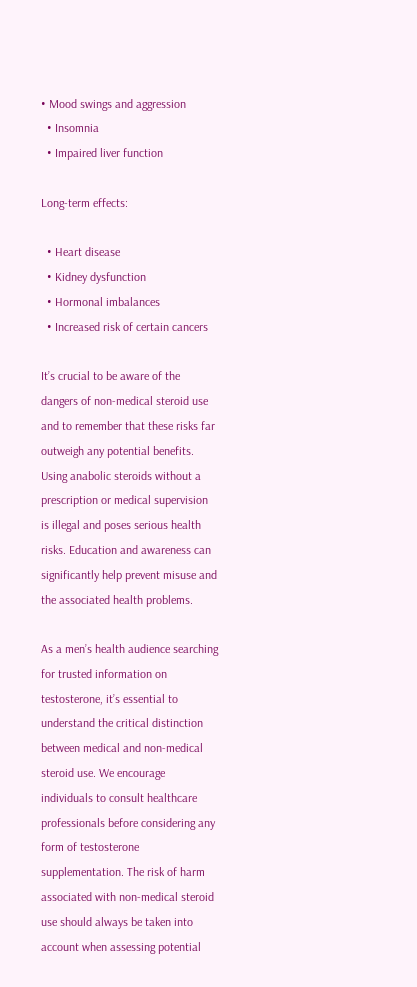• Mood swings and aggression
  • Insomnia
  • Impaired liver function

Long-term effects:

  • Heart disease
  • Kidney dysfunction
  • Hormonal imbalances
  • Increased risk of certain cancers

It’s crucial to be aware of the dangers of non-medical steroid use and to remember that these risks far outweigh any potential benefits. Using anabolic steroids without a prescription or medical supervision is illegal and poses serious health risks. Education and awareness can significantly help prevent misuse and the associated health problems.

As a men’s health audience searching for trusted information on testosterone, it’s essential to understand the critical distinction between medical and non-medical steroid use. We encourage individuals to consult healthcare professionals before considering any form of testosterone supplementation. The risk of harm associated with non-medical steroid use should always be taken into account when assessing potential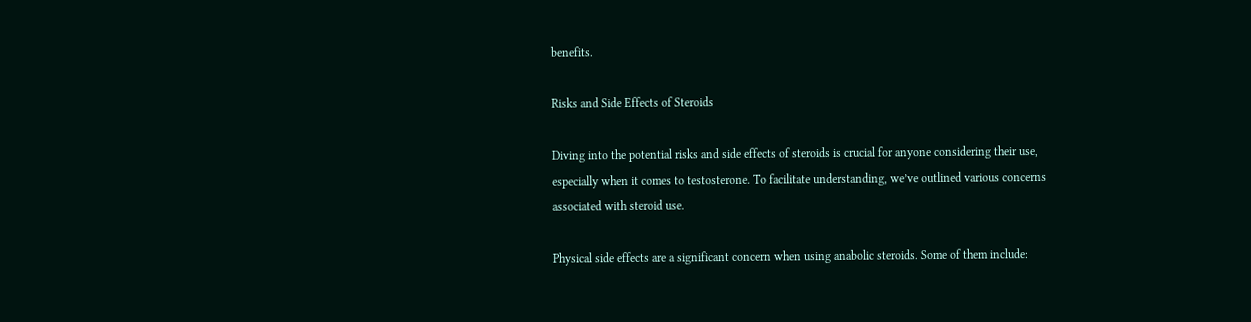benefits.

Risks and Side Effects of Steroids

Diving into the potential risks and side effects of steroids is crucial for anyone considering their use, especially when it comes to testosterone. To facilitate understanding, we’ve outlined various concerns associated with steroid use.

Physical side effects are a significant concern when using anabolic steroids. Some of them include: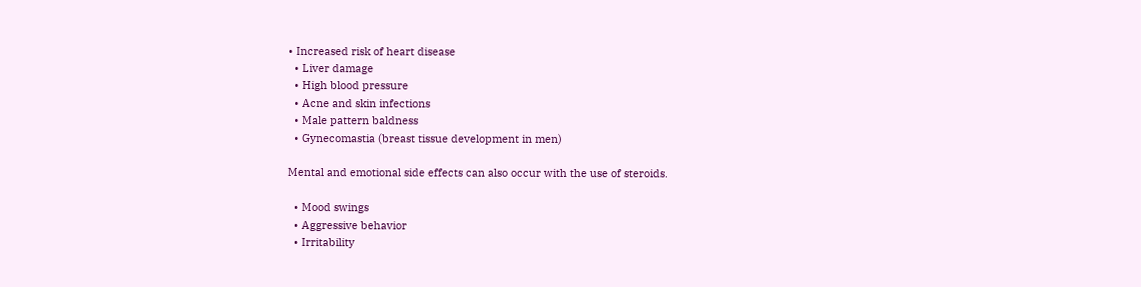• Increased risk of heart disease
  • Liver damage
  • High blood pressure
  • Acne and skin infections
  • Male pattern baldness
  • Gynecomastia (breast tissue development in men)

Mental and emotional side effects can also occur with the use of steroids.

  • Mood swings
  • Aggressive behavior
  • Irritability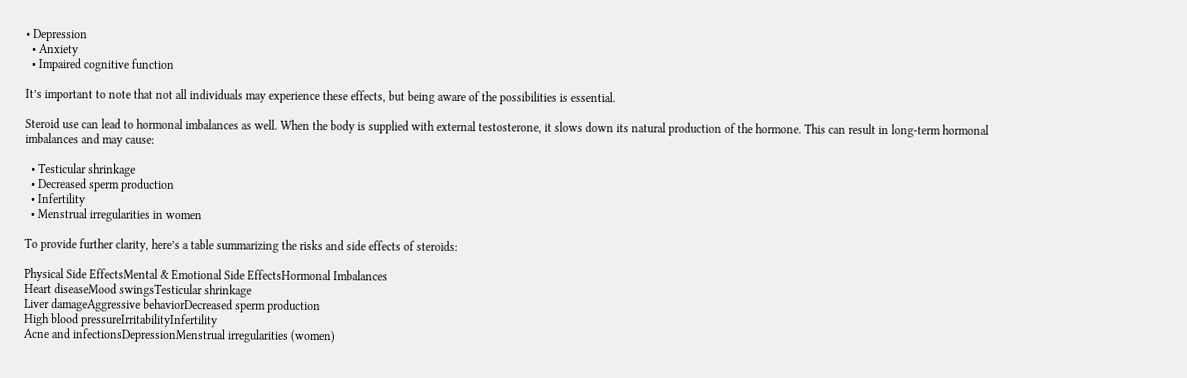• Depression
  • Anxiety
  • Impaired cognitive function

It’s important to note that not all individuals may experience these effects, but being aware of the possibilities is essential.

Steroid use can lead to hormonal imbalances as well. When the body is supplied with external testosterone, it slows down its natural production of the hormone. This can result in long-term hormonal imbalances and may cause:

  • Testicular shrinkage
  • Decreased sperm production
  • Infertility
  • Menstrual irregularities in women

To provide further clarity, here’s a table summarizing the risks and side effects of steroids:

Physical Side EffectsMental & Emotional Side EffectsHormonal Imbalances
Heart diseaseMood swingsTesticular shrinkage
Liver damageAggressive behaviorDecreased sperm production
High blood pressureIrritabilityInfertility
Acne and infectionsDepressionMenstrual irregularities (women)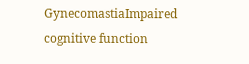GynecomastiaImpaired cognitive function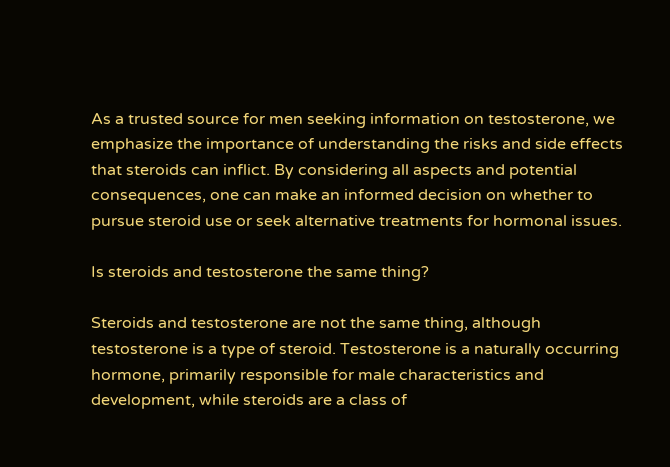As a trusted source for men seeking information on testosterone, we emphasize the importance of understanding the risks and side effects that steroids can inflict. By considering all aspects and potential consequences, one can make an informed decision on whether to pursue steroid use or seek alternative treatments for hormonal issues.

Is steroids and testosterone the same thing?

Steroids and testosterone are not the same thing, although testosterone is a type of steroid. Testosterone is a naturally occurring hormone, primarily responsible for male characteristics and development, while steroids are a class of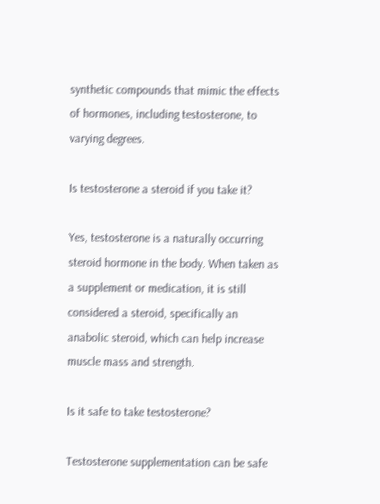synthetic compounds that mimic the effects of hormones, including testosterone, to varying degrees.

Is testosterone a steroid if you take it?

Yes, testosterone is a naturally occurring steroid hormone in the body. When taken as a supplement or medication, it is still considered a steroid, specifically an anabolic steroid, which can help increase muscle mass and strength.

Is it safe to take testosterone?

Testosterone supplementation can be safe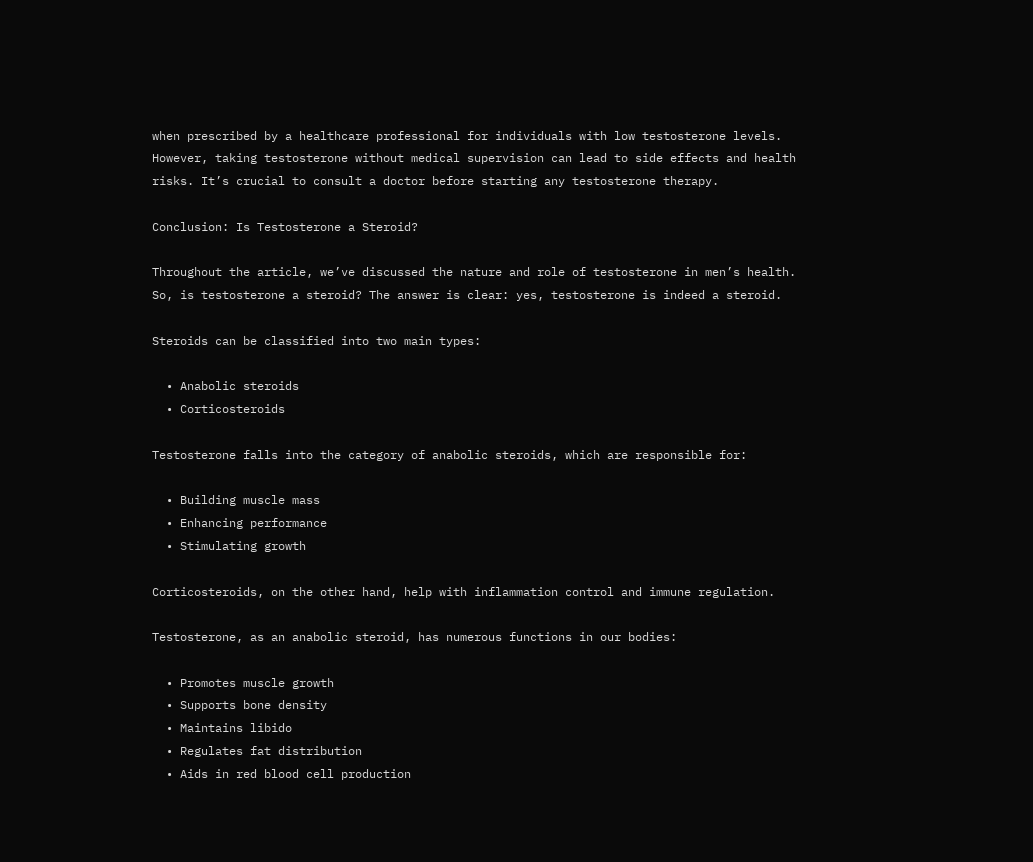when prescribed by a healthcare professional for individuals with low testosterone levels. However, taking testosterone without medical supervision can lead to side effects and health risks. It’s crucial to consult a doctor before starting any testosterone therapy.

Conclusion: Is Testosterone a Steroid?

Throughout the article, we’ve discussed the nature and role of testosterone in men’s health. So, is testosterone a steroid? The answer is clear: yes, testosterone is indeed a steroid.

Steroids can be classified into two main types:

  • Anabolic steroids
  • Corticosteroids

Testosterone falls into the category of anabolic steroids, which are responsible for:

  • Building muscle mass
  • Enhancing performance
  • Stimulating growth

Corticosteroids, on the other hand, help with inflammation control and immune regulation.

Testosterone, as an anabolic steroid, has numerous functions in our bodies:

  • Promotes muscle growth
  • Supports bone density
  • Maintains libido
  • Regulates fat distribution
  • Aids in red blood cell production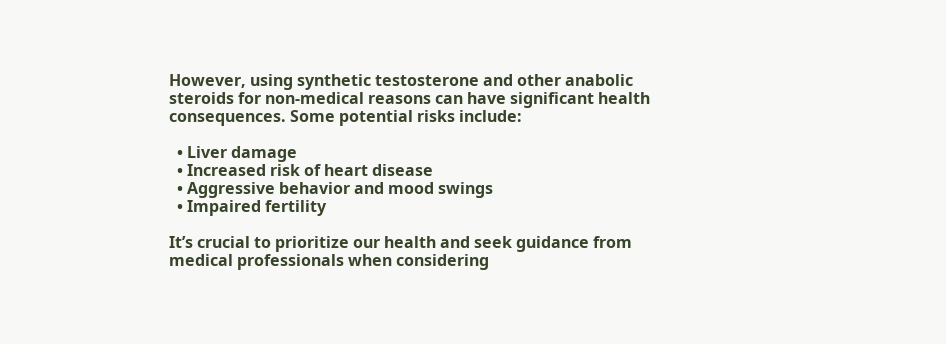However, using synthetic testosterone and other anabolic steroids for non-medical reasons can have significant health consequences. Some potential risks include:

  • Liver damage
  • Increased risk of heart disease
  • Aggressive behavior and mood swings
  • Impaired fertility

It’s crucial to prioritize our health and seek guidance from medical professionals when considering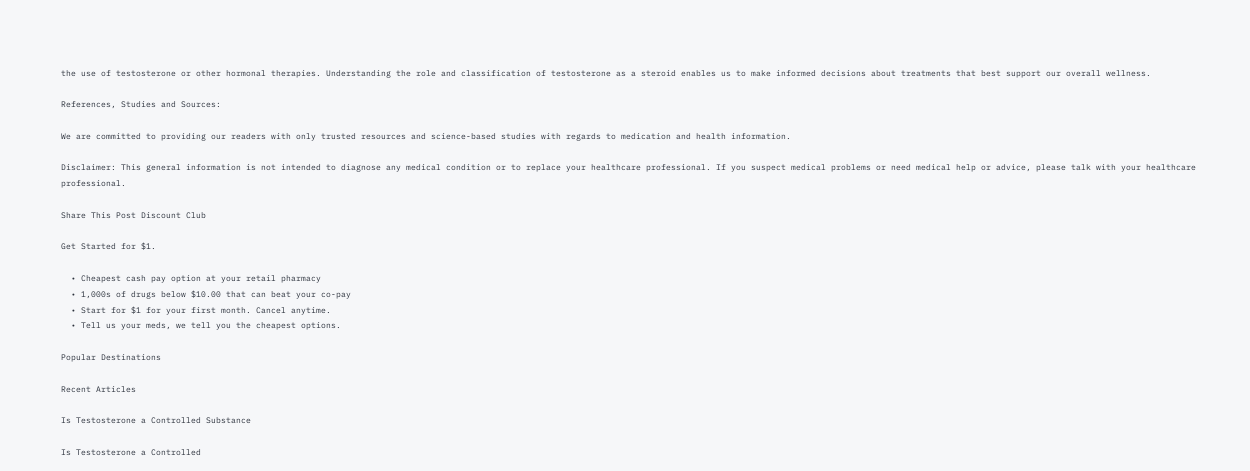the use of testosterone or other hormonal therapies. Understanding the role and classification of testosterone as a steroid enables us to make informed decisions about treatments that best support our overall wellness.

References, Studies and Sources:

We are committed to providing our readers with only trusted resources and science-based studies with regards to medication and health information.

Disclaimer: This general information is not intended to diagnose any medical condition or to replace your healthcare professional. If you suspect medical problems or need medical help or advice, please talk with your healthcare professional.

Share This Post Discount Club

Get Started for $1.

  • Cheapest cash pay option at your retail pharmacy
  • 1,000s of drugs below $10.00 that can beat your co-pay
  • Start for $1 for your first month. Cancel anytime.
  • Tell us your meds, we tell you the cheapest options.

Popular Destinations

Recent Articles

Is Testosterone a Controlled Substance

Is Testosterone a Controlled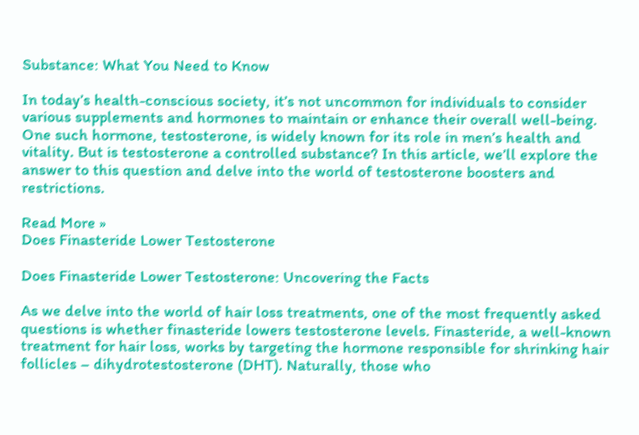Substance: What You Need to Know

In today’s health-conscious society, it’s not uncommon for individuals to consider various supplements and hormones to maintain or enhance their overall well-being. One such hormone, testosterone, is widely known for its role in men’s health and vitality. But is testosterone a controlled substance? In this article, we’ll explore the answer to this question and delve into the world of testosterone boosters and restrictions.

Read More »
Does Finasteride Lower Testosterone

Does Finasteride Lower Testosterone: Uncovering the Facts

As we delve into the world of hair loss treatments, one of the most frequently asked questions is whether finasteride lowers testosterone levels. Finasteride, a well-known treatment for hair loss, works by targeting the hormone responsible for shrinking hair follicles – dihydrotestosterone (DHT). Naturally, those who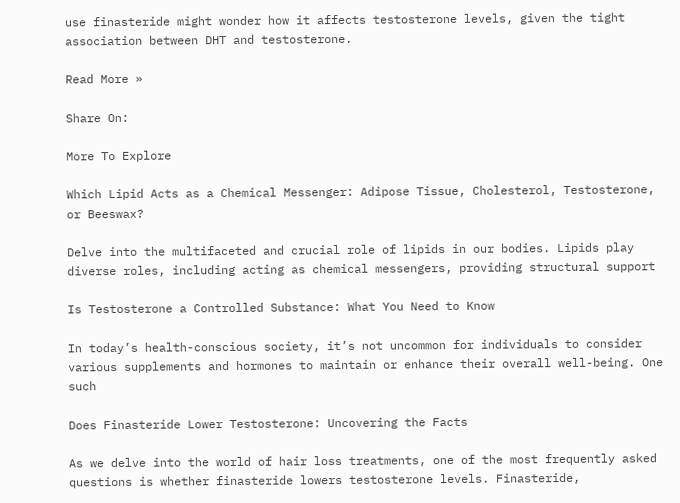use finasteride might wonder how it affects testosterone levels, given the tight association between DHT and testosterone.

Read More »

Share On:

More To Explore

Which Lipid Acts as a Chemical Messenger: Adipose Tissue, Cholesterol, Testosterone, or Beeswax?

Delve into the multifaceted and crucial role of lipids in our bodies. Lipids play diverse roles, including acting as chemical messengers, providing structural support

Is Testosterone a Controlled Substance: What You Need to Know

In today’s health-conscious society, it’s not uncommon for individuals to consider various supplements and hormones to maintain or enhance their overall well-being. One such

Does Finasteride Lower Testosterone: Uncovering the Facts

As we delve into the world of hair loss treatments, one of the most frequently asked questions is whether finasteride lowers testosterone levels. Finasteride,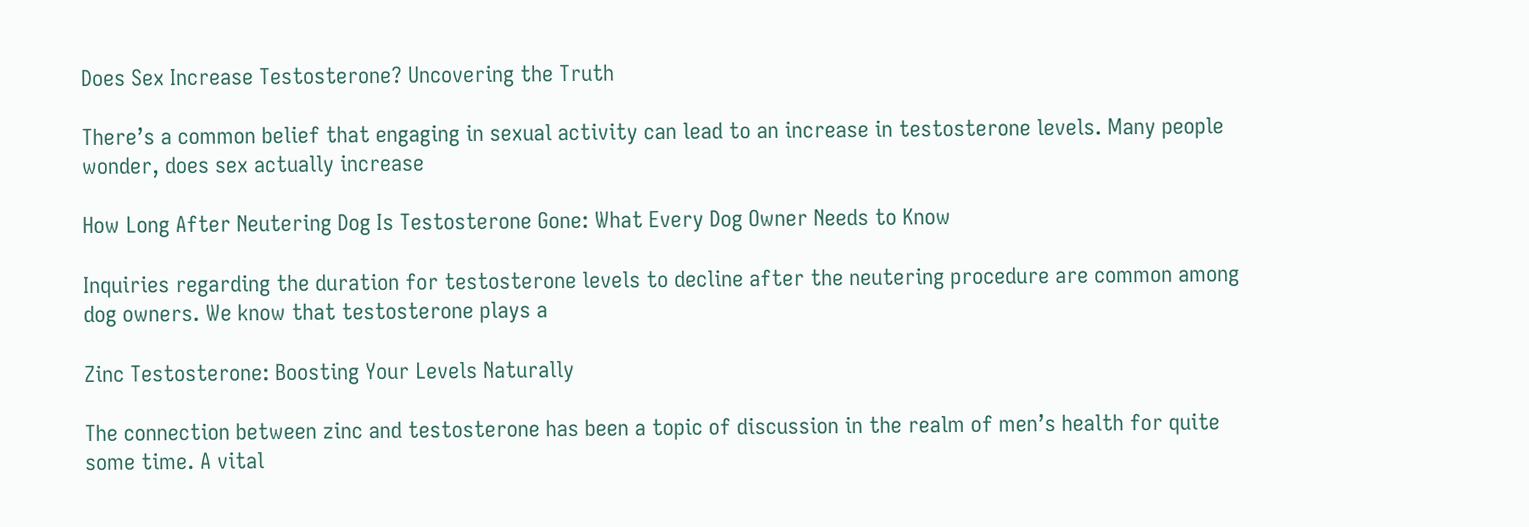Does Sex Increase Testosterone? Uncovering the Truth

There’s a common belief that engaging in sexual activity can lead to an increase in testosterone levels. Many people wonder, does sex actually increase

How Long After Neutering Dog Is Testosterone Gone: What Every Dog Owner Needs to Know

Inquiries regarding the duration for testosterone levels to decline after the neutering procedure are common among dog owners. We know that testosterone plays a

Zinc Testosterone: Boosting Your Levels Naturally

The connection between zinc and testosterone has been a topic of discussion in the realm of men’s health for quite some time. A vital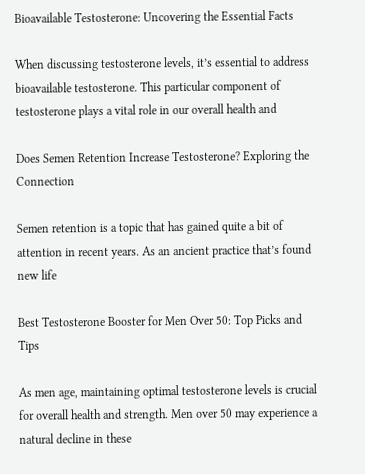Bioavailable Testosterone: Uncovering the Essential Facts

When discussing testosterone levels, it’s essential to address bioavailable testosterone. This particular component of testosterone plays a vital role in our overall health and

Does Semen Retention Increase Testosterone? Exploring the Connection

Semen retention is a topic that has gained quite a bit of attention in recent years. As an ancient practice that’s found new life

Best Testosterone Booster for Men Over 50: Top Picks and Tips

As men age, maintaining optimal testosterone levels is crucial for overall health and strength. Men over 50 may experience a natural decline in these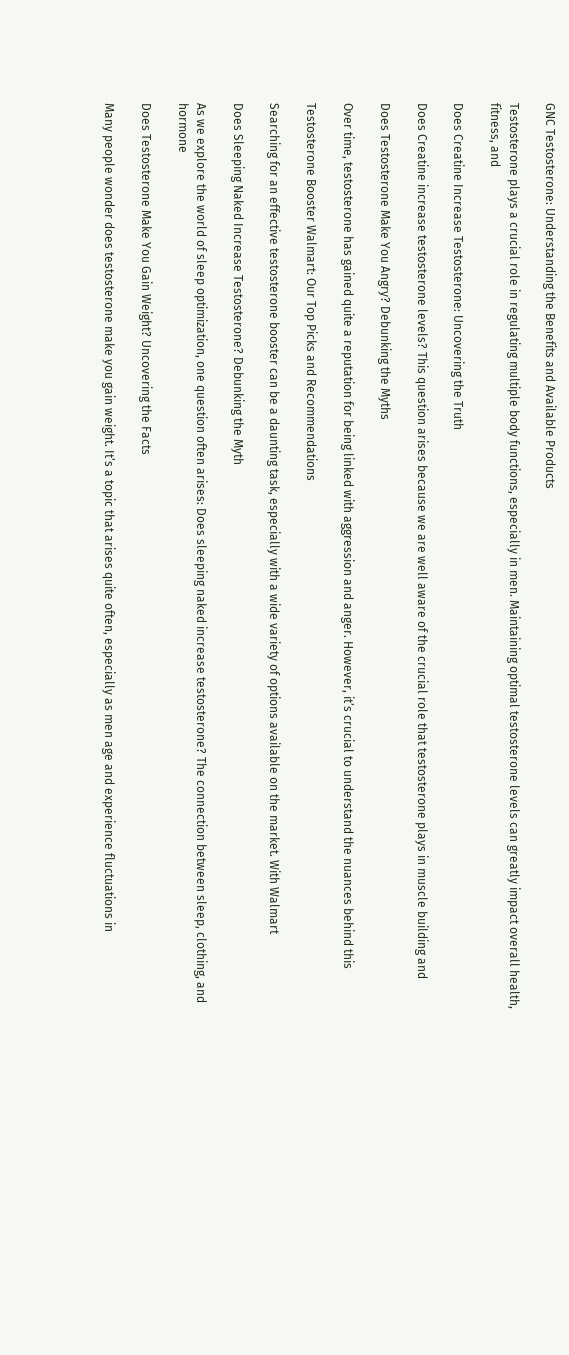GNC Testosterone: Understanding the Benefits and Available Products

Testosterone plays a crucial role in regulating multiple body functions, especially in men. Maintaining optimal testosterone levels can greatly impact overall health, fitness, and

Does Creatine Increase Testosterone: Uncovering the Truth

Does Creatine increase testosterone levels? This question arises because we are well aware of the crucial role that testosterone plays in muscle building and

Does Testosterone Make You Angry? Debunking the Myths

Over time, testosterone has gained quite a reputation for being linked with aggression and anger. However, it’s crucial to understand the nuances behind this

Testosterone Booster Walmart: Our Top Picks and Recommendations

Searching for an effective testosterone booster can be a daunting task, especially with a wide variety of options available on the market. With Walmart

Does Sleeping Naked Increase Testosterone? Debunking the Myth

As we explore the world of sleep optimization, one question often arises: Does sleeping naked increase testosterone? The connection between sleep, clothing, and hormone

Does Testosterone Make You Gain Weight? Uncovering the Facts

Many people wonder does testosterone make you gain weight. It’s a topic that arises quite often, especially as men age and experience fluctuations in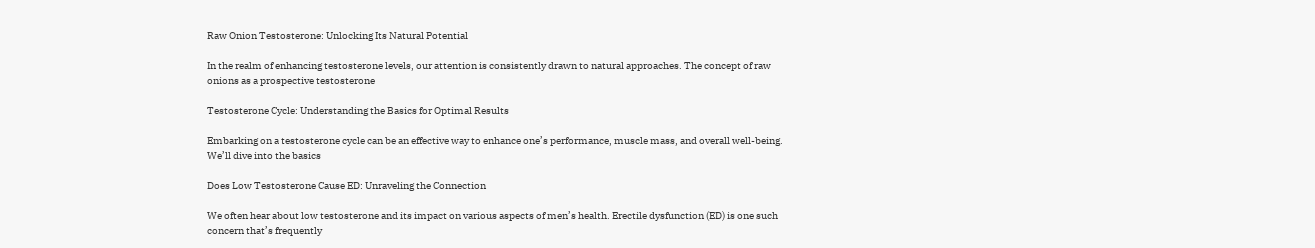Raw Onion Testosterone: Unlocking Its Natural Potential

In the realm of enhancing testosterone levels, our attention is consistently drawn to natural approaches. The concept of raw onions as a prospective testosterone

Testosterone Cycle: Understanding the Basics for Optimal Results

Embarking on a testosterone cycle can be an effective way to enhance one’s performance, muscle mass, and overall well-being. We’ll dive into the basics

Does Low Testosterone Cause ED: Unraveling the Connection

We often hear about low testosterone and its impact on various aspects of men’s health. Erectile dysfunction (ED) is one such concern that’s frequently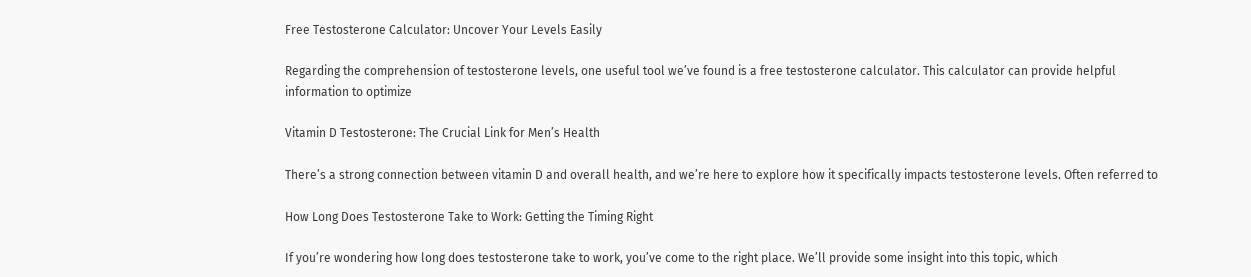Free Testosterone Calculator: Uncover Your Levels Easily

Regarding the comprehension of testosterone levels, one useful tool we’ve found is a free testosterone calculator. This calculator can provide helpful information to optimize

Vitamin D Testosterone: The Crucial Link for Men’s Health

There’s a strong connection between vitamin D and overall health, and we’re here to explore how it specifically impacts testosterone levels. Often referred to

How Long Does Testosterone Take to Work: Getting the Timing Right

If you’re wondering how long does testosterone take to work, you’ve come to the right place. We’ll provide some insight into this topic, which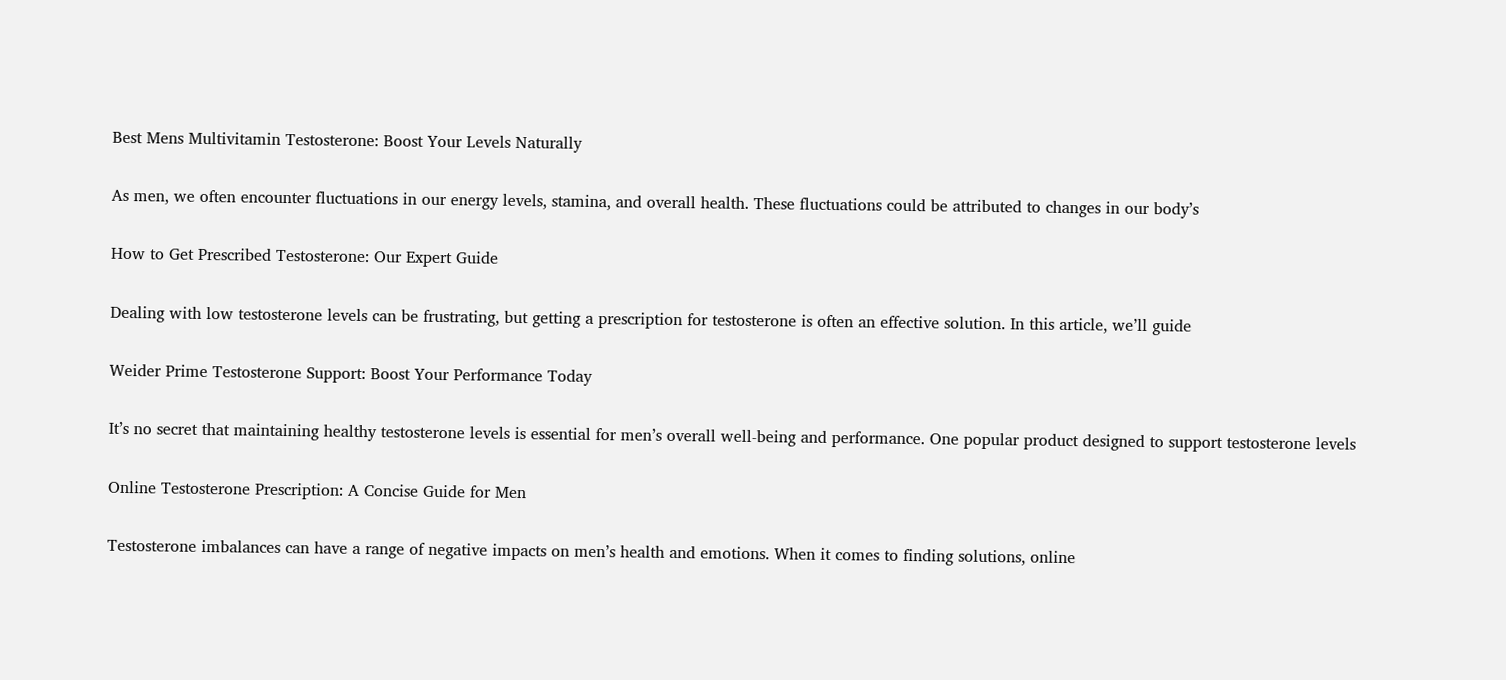Best Mens Multivitamin Testosterone: Boost Your Levels Naturally

As men, we often encounter fluctuations in our energy levels, stamina, and overall health. These fluctuations could be attributed to changes in our body’s

How to Get Prescribed Testosterone: Our Expert Guide

Dealing with low testosterone levels can be frustrating, but getting a prescription for testosterone is often an effective solution. In this article, we’ll guide

Weider Prime Testosterone Support: Boost Your Performance Today

It’s no secret that maintaining healthy testosterone levels is essential for men’s overall well-being and performance. One popular product designed to support testosterone levels

Online Testosterone Prescription: A Concise Guide for Men

Testosterone imbalances can have a range of negative impacts on men’s health and emotions. When it comes to finding solutions, online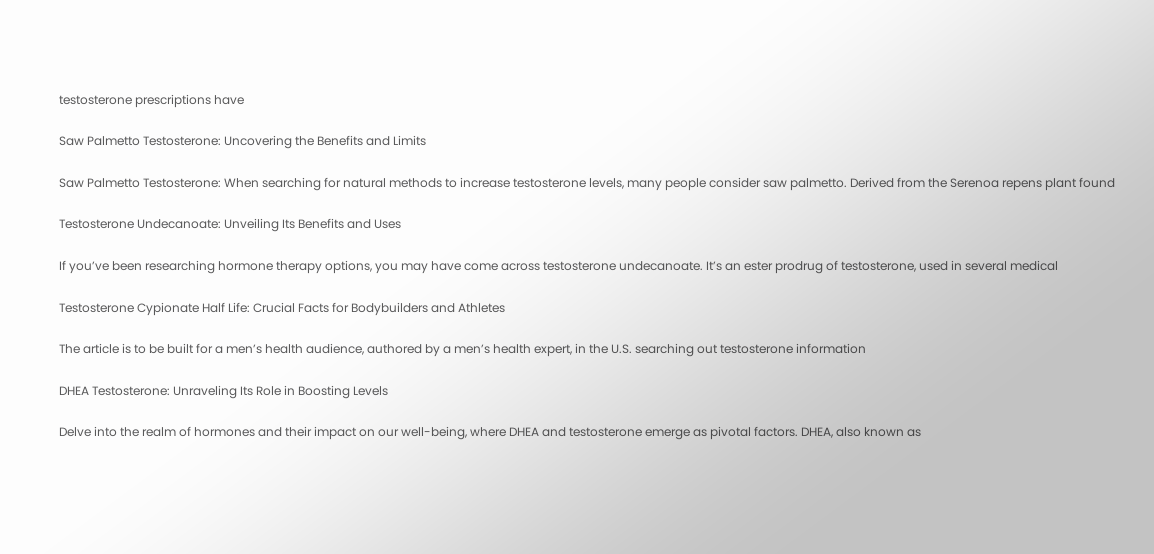testosterone prescriptions have

Saw Palmetto Testosterone: Uncovering the Benefits and Limits

Saw Palmetto Testosterone: When searching for natural methods to increase testosterone levels, many people consider saw palmetto. Derived from the Serenoa repens plant found

Testosterone Undecanoate: Unveiling Its Benefits and Uses

If you’ve been researching hormone therapy options, you may have come across testosterone undecanoate. It’s an ester prodrug of testosterone, used in several medical

Testosterone Cypionate Half Life: Crucial Facts for Bodybuilders and Athletes

The article is to be built for a men’s health audience, authored by a men’s health expert, in the U.S. searching out testosterone information

DHEA Testosterone: Unraveling Its Role in Boosting Levels

Delve into the realm of hormones and their impact on our well-being, where DHEA and testosterone emerge as pivotal factors. DHEA, also known as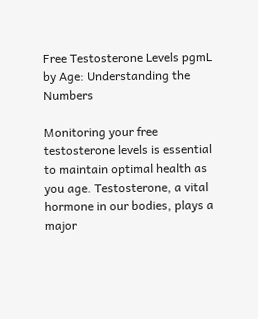Free Testosterone Levels pgmL by Age: Understanding the Numbers

Monitoring your free testosterone levels is essential to maintain optimal health as you age. Testosterone, a vital hormone in our bodies, plays a major